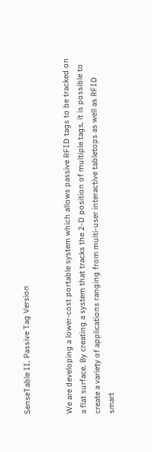SenseTable II, Passive Tag Version


We are developing a lower-cost portable system which allows passive RFID tags to be tracked on a flat surface. By creating a system that tracks the 2-D position of multiple tags, it is possible to create a variety of applications ranging from multi-user interactive tabletops as well as RFID smart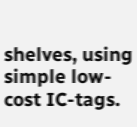shelves, using simple low-cost IC-tags.